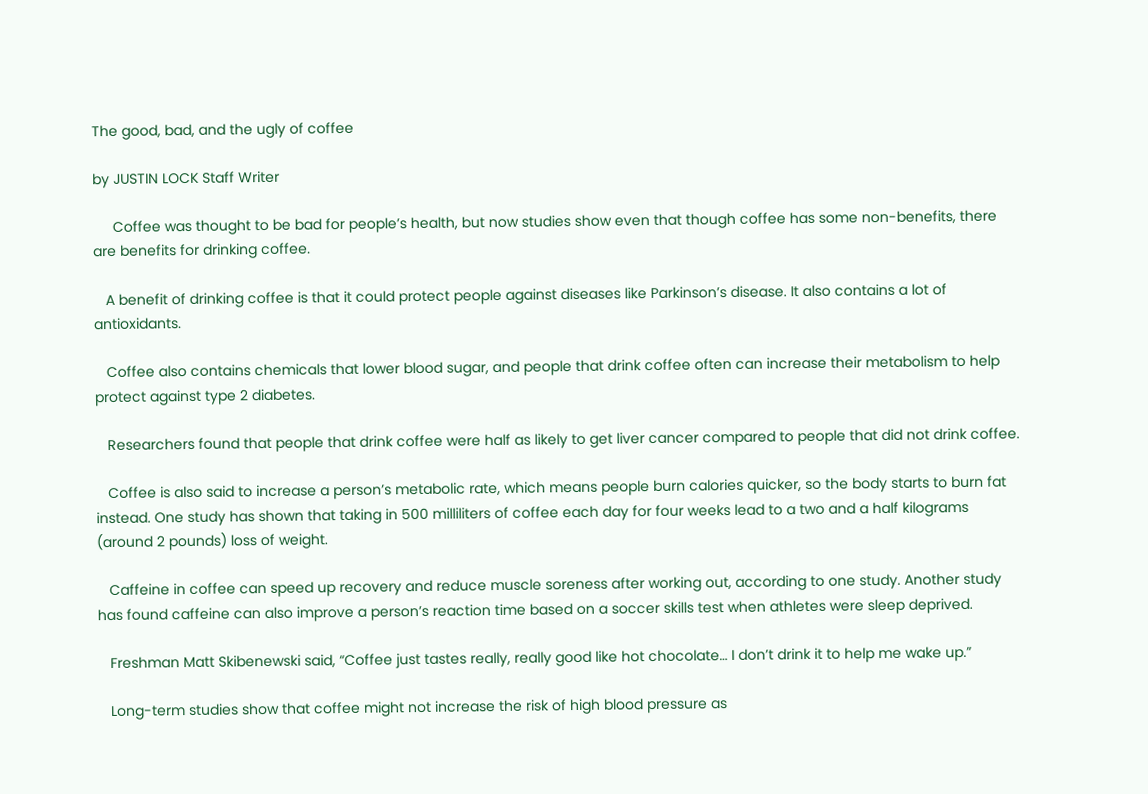The good, bad, and the ugly of coffee

by JUSTIN LOCK Staff Writer

     Coffee was thought to be bad for people’s health, but now studies show even that though coffee has some non-benefits, there are benefits for drinking coffee.

   A benefit of drinking coffee is that it could protect people against diseases like Parkinson’s disease. It also contains a lot of antioxidants.

   Coffee also contains chemicals that lower blood sugar, and people that drink coffee often can increase their metabolism to help protect against type 2 diabetes.

   Researchers found that people that drink coffee were half as likely to get liver cancer compared to people that did not drink coffee.

   Coffee is also said to increase a person’s metabolic rate, which means people burn calories quicker, so the body starts to burn fat instead. One study has shown that taking in 500 milliliters of coffee each day for four weeks lead to a two and a half kilograms (around 2 pounds) loss of weight.

   Caffeine in coffee can speed up recovery and reduce muscle soreness after working out, according to one study. Another study has found caffeine can also improve a person’s reaction time based on a soccer skills test when athletes were sleep deprived.

   Freshman Matt Skibenewski said, “Coffee just tastes really, really good like hot chocolate… I don’t drink it to help me wake up.”

   Long-term studies show that coffee might not increase the risk of high blood pressure as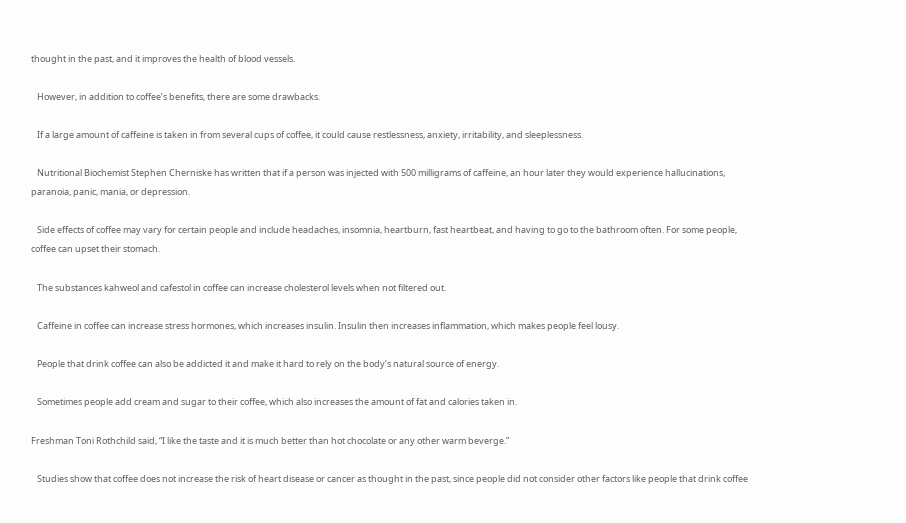thought in the past, and it improves the health of blood vessels.

   However, in addition to coffee’s benefits, there are some drawbacks.

   If a large amount of caffeine is taken in from several cups of coffee, it could cause restlessness, anxiety, irritability, and sleeplessness.

   Nutritional Biochemist Stephen Cherniske has written that if a person was injected with 500 milligrams of caffeine, an hour later they would experience hallucinations, paranoia, panic, mania, or depression.

   Side effects of coffee may vary for certain people and include headaches, insomnia, heartburn, fast heartbeat, and having to go to the bathroom often. For some people, coffee can upset their stomach.

   The substances kahweol and cafestol in coffee can increase cholesterol levels when not filtered out.

   Caffeine in coffee can increase stress hormones, which increases insulin. Insulin then increases inflammation, which makes people feel lousy.

   People that drink coffee can also be addicted it and make it hard to rely on the body’s natural source of energy.

   Sometimes people add cream and sugar to their coffee, which also increases the amount of fat and calories taken in.

Freshman Toni Rothchild said, “I like the taste and it is much better than hot chocolate or any other warm beverge.”

   Studies show that coffee does not increase the risk of heart disease or cancer as thought in the past, since people did not consider other factors like people that drink coffee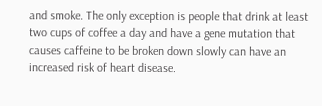and smoke. The only exception is people that drink at least two cups of coffee a day and have a gene mutation that causes caffeine to be broken down slowly can have an increased risk of heart disease.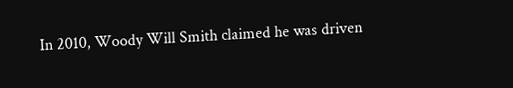In 2010, Woody Will Smith claimed he was driven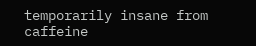temporarily insane from caffeine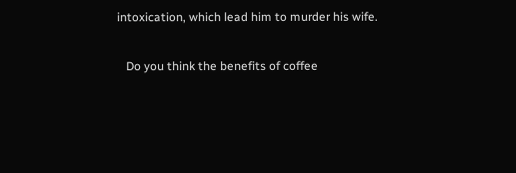intoxication, which lead him to murder his wife.

   Do you think the benefits of coffee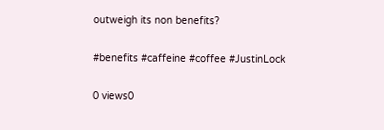outweigh its non benefits?

#benefits #caffeine #coffee #JustinLock

0 views0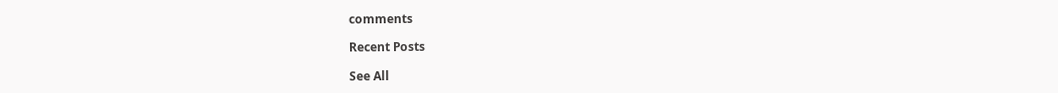comments

Recent Posts

See All